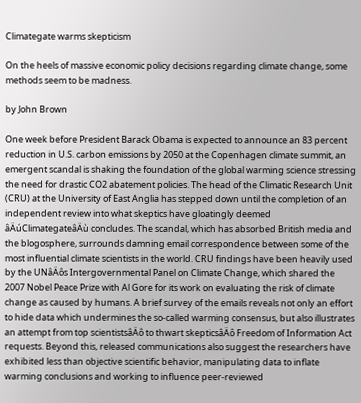Climategate warms skepticism

On the heels of massive economic policy decisions regarding climate change, some methods seem to be madness.

by John Brown

One week before President Barack Obama is expected to announce an 83 percent reduction in U.S. carbon emissions by 2050 at the Copenhagen climate summit, an emergent scandal is shaking the foundation of the global warming science stressing the need for drastic CO2 abatement policies. The head of the Climatic Research Unit (CRU) at the University of East Anglia has stepped down until the completion of an independent review into what skeptics have gloatingly deemed âÄúClimategateâÄù concludes. The scandal, which has absorbed British media and the blogosphere, surrounds damning email correspondence between some of the most influential climate scientists in the world. CRU findings have been heavily used by the UNâÄôs Intergovernmental Panel on Climate Change, which shared the 2007 Nobel Peace Prize with Al Gore for its work on evaluating the risk of climate change as caused by humans. A brief survey of the emails reveals not only an effort to hide data which undermines the so-called warming consensus, but also illustrates an attempt from top scientistsâÄô to thwart skepticsâÄô Freedom of Information Act requests. Beyond this, released communications also suggest the researchers have exhibited less than objective scientific behavior, manipulating data to inflate warming conclusions and working to influence peer-reviewed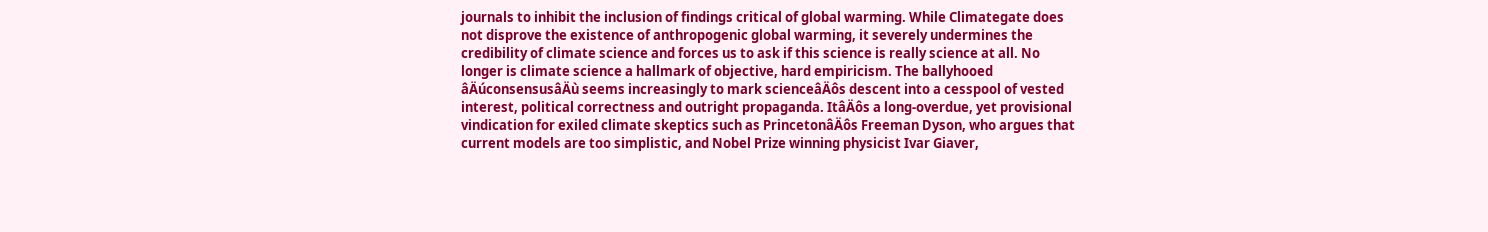journals to inhibit the inclusion of findings critical of global warming. While Climategate does not disprove the existence of anthropogenic global warming, it severely undermines the credibility of climate science and forces us to ask if this science is really science at all. No longer is climate science a hallmark of objective, hard empiricism. The ballyhooed âÄúconsensusâÄù seems increasingly to mark scienceâÄôs descent into a cesspool of vested interest, political correctness and outright propaganda. ItâÄôs a long-overdue, yet provisional vindication for exiled climate skeptics such as PrincetonâÄôs Freeman Dyson, who argues that current models are too simplistic, and Nobel Prize winning physicist Ivar Giaver,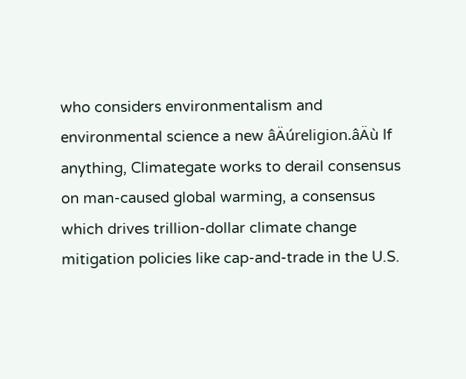who considers environmentalism and environmental science a new âÄúreligion.âÄù If anything, Climategate works to derail consensus on man-caused global warming, a consensus which drives trillion-dollar climate change mitigation policies like cap-and-trade in the U.S.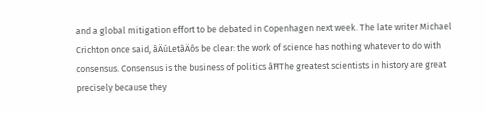and a global mitigation effort to be debated in Copenhagen next week. The late writer Michael Crichton once said, âÄúLetâÄôs be clear: the work of science has nothing whatever to do with consensus. Consensus is the business of politics âĦThe greatest scientists in history are great precisely because they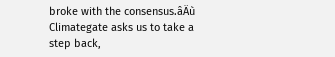broke with the consensus.âÄù Climategate asks us to take a step back,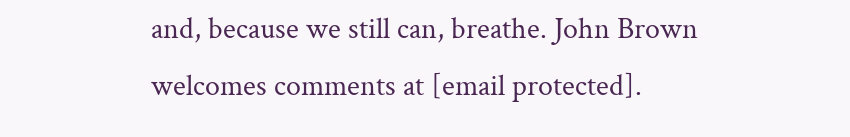and, because we still can, breathe. John Brown welcomes comments at [email protected].